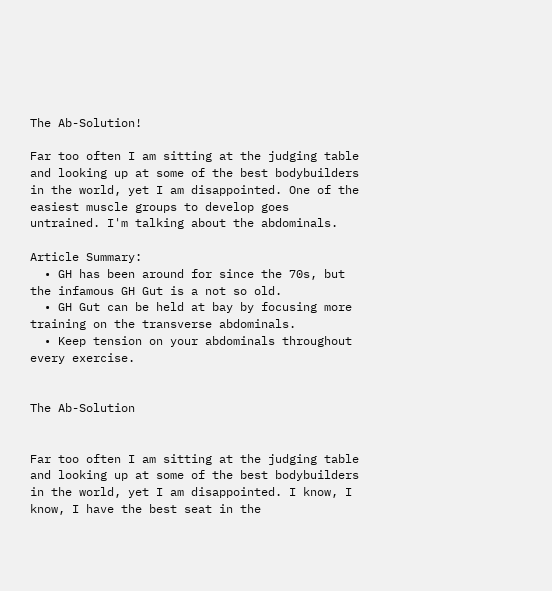The Ab-Solution!

Far too often I am sitting at the judging table and looking up at some of the best bodybuilders in the world, yet I am disappointed. One of the easiest muscle groups to develop goes untrained. I'm talking about the abdominals.

Article Summary:
  • GH has been around for since the 70s, but the infamous GH Gut is a not so old.
  • GH Gut can be held at bay by focusing more training on the transverse abdominals.
  • Keep tension on your abdominals throughout every exercise.


The Ab-Solution


Far too often I am sitting at the judging table and looking up at some of the best bodybuilders in the world, yet I am disappointed. I know, I know, I have the best seat in the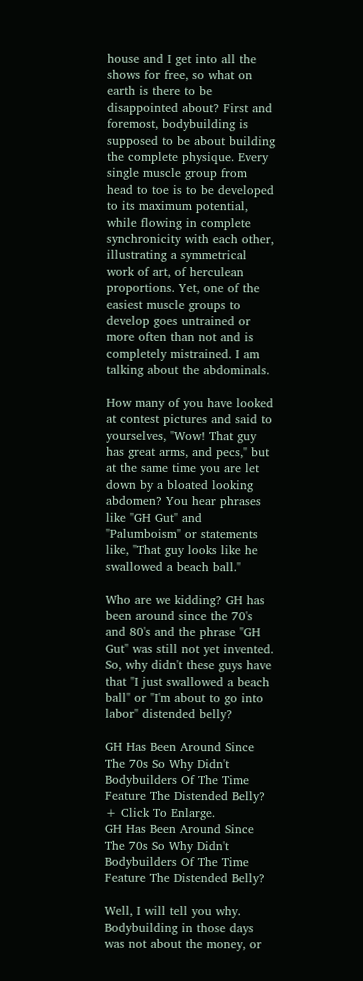house and I get into all the shows for free, so what on earth is there to be disappointed about? First and foremost, bodybuilding is supposed to be about building the complete physique. Every single muscle group from head to toe is to be developed to its maximum potential, while flowing in complete synchronicity with each other, illustrating a symmetrical work of art, of herculean proportions. Yet, one of the easiest muscle groups to develop goes untrained or more often than not and is completely mistrained. I am talking about the abdominals.

How many of you have looked at contest pictures and said to yourselves, "Wow! That guy has great arms, and pecs," but at the same time you are let down by a bloated looking abdomen? You hear phrases like "GH Gut" and "Palumboism" or statements like, "That guy looks like he swallowed a beach ball."

Who are we kidding? GH has been around since the 70's and 80's and the phrase "GH Gut" was still not yet invented. So, why didn't these guys have that "I just swallowed a beach ball" or "I'm about to go into labor" distended belly?

GH Has Been Around Since The 70s So Why Didn't Bodybuilders Of The Time Feature The Distended Belly?
+ Click To Enlarge.
GH Has Been Around Since The 70s So Why Didn't
Bodybuilders Of The Time Feature The Distended Belly?

Well, I will tell you why. Bodybuilding in those days was not about the money, or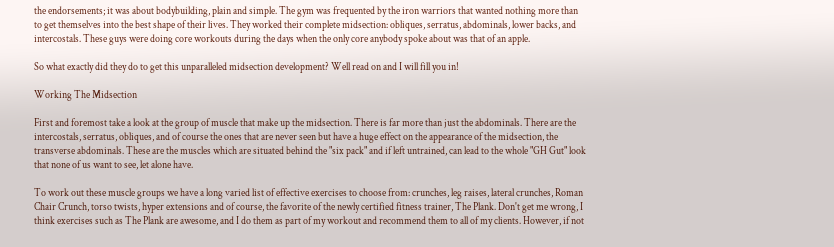the endorsements; it was about bodybuilding, plain and simple. The gym was frequented by the iron warriors that wanted nothing more than to get themselves into the best shape of their lives. They worked their complete midsection: obliques, serratus, abdominals, lower backs, and intercostals. These guys were doing core workouts during the days when the only core anybody spoke about was that of an apple.

So what exactly did they do to get this unparalleled midsection development? Well read on and I will fill you in!

Working The Midsection

First and foremost take a look at the group of muscle that make up the midsection. There is far more than just the abdominals. There are the intercostals, serratus, obliques, and of course the ones that are never seen but have a huge effect on the appearance of the midsection, the transverse abdominals. These are the muscles which are situated behind the "six pack" and if left untrained, can lead to the whole "GH Gut" look that none of us want to see, let alone have.

To work out these muscle groups we have a long varied list of effective exercises to choose from: crunches, leg raises, lateral crunches, Roman Chair Crunch, torso twists, hyper extensions and of course, the favorite of the newly certified fitness trainer, The Plank. Don't get me wrong, I think exercises such as The Plank are awesome, and I do them as part of my workout and recommend them to all of my clients. However, if not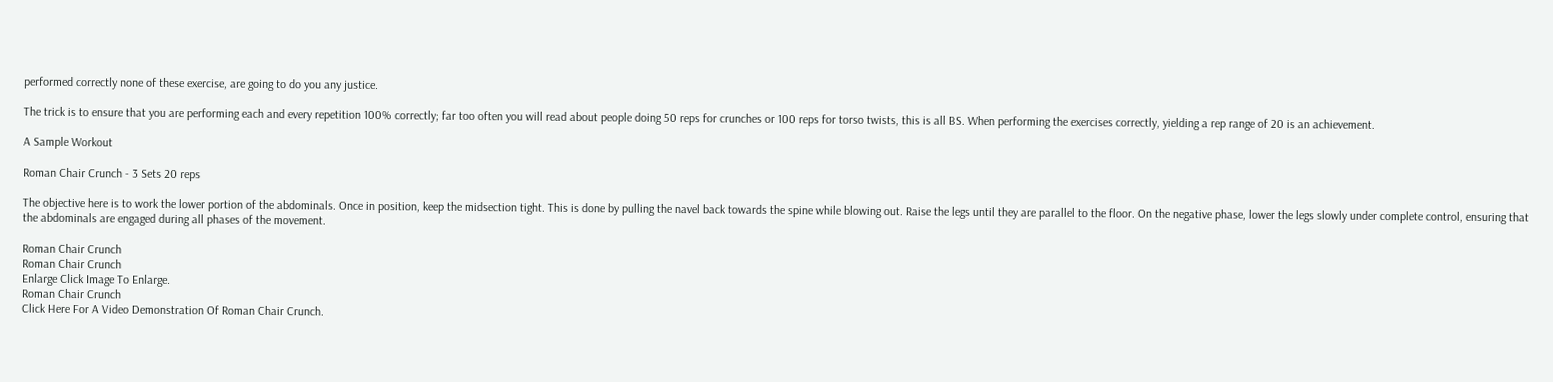performed correctly none of these exercise, are going to do you any justice.

The trick is to ensure that you are performing each and every repetition 100% correctly; far too often you will read about people doing 50 reps for crunches or 100 reps for torso twists, this is all BS. When performing the exercises correctly, yielding a rep range of 20 is an achievement.

A Sample Workout

Roman Chair Crunch - 3 Sets 20 reps

The objective here is to work the lower portion of the abdominals. Once in position, keep the midsection tight. This is done by pulling the navel back towards the spine while blowing out. Raise the legs until they are parallel to the floor. On the negative phase, lower the legs slowly under complete control, ensuring that the abdominals are engaged during all phases of the movement.

Roman Chair Crunch
Roman Chair Crunch
Enlarge Click Image To Enlarge.
Roman Chair Crunch
Click Here For A Video Demonstration Of Roman Chair Crunch.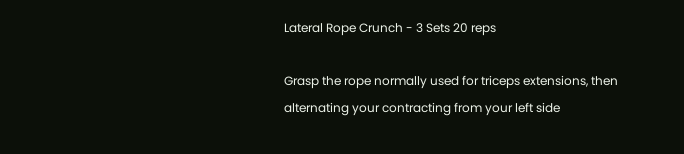Lateral Rope Crunch - 3 Sets 20 reps

Grasp the rope normally used for triceps extensions, then alternating your contracting from your left side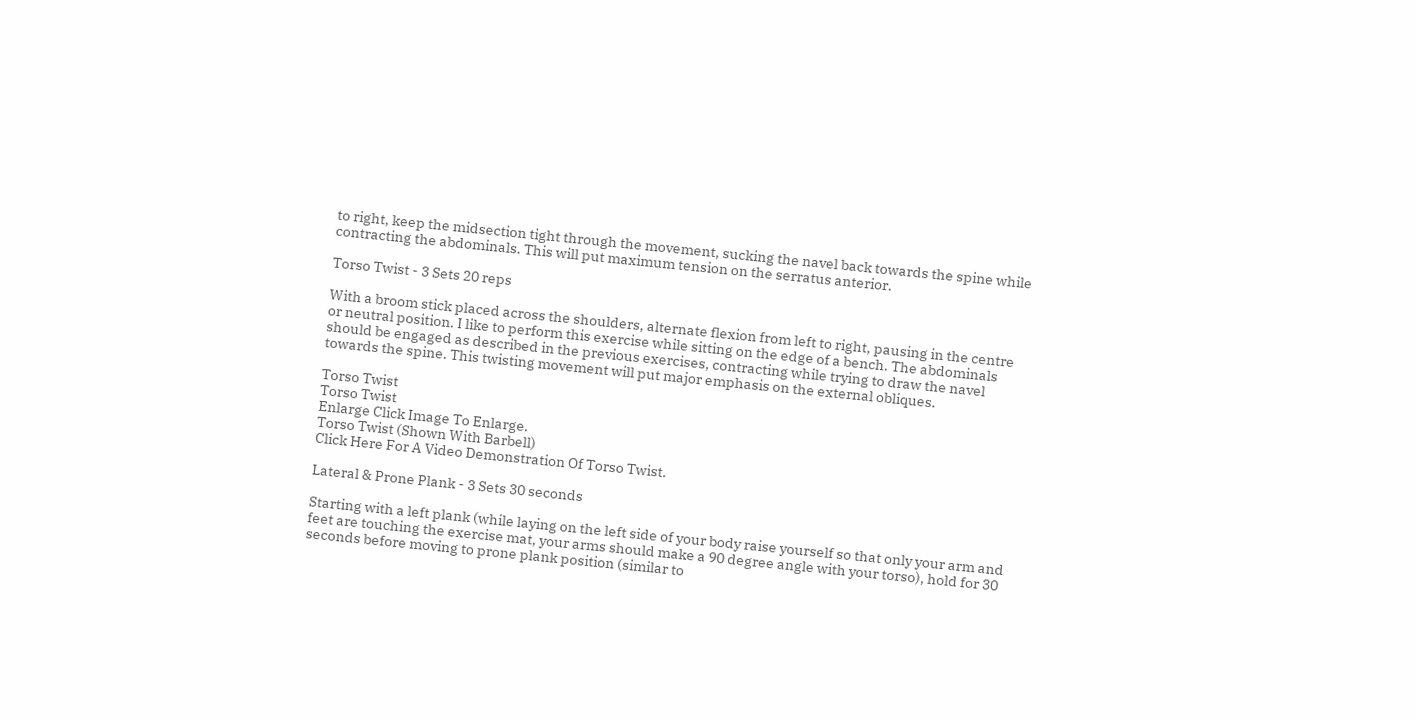to right, keep the midsection tight through the movement, sucking the navel back towards the spine while contracting the abdominals. This will put maximum tension on the serratus anterior.

Torso Twist - 3 Sets 20 reps

With a broom stick placed across the shoulders, alternate flexion from left to right, pausing in the centre or neutral position. I like to perform this exercise while sitting on the edge of a bench. The abdominals should be engaged as described in the previous exercises, contracting while trying to draw the navel towards the spine. This twisting movement will put major emphasis on the external obliques.

Torso Twist
Torso Twist
Enlarge Click Image To Enlarge.
Torso Twist (Shown With Barbell)
Click Here For A Video Demonstration Of Torso Twist.

Lateral & Prone Plank - 3 Sets 30 seconds

Starting with a left plank (while laying on the left side of your body raise yourself so that only your arm and feet are touching the exercise mat, your arms should make a 90 degree angle with your torso), hold for 30 seconds before moving to prone plank position (similar to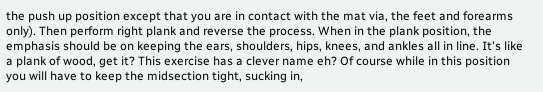the push up position except that you are in contact with the mat via, the feet and forearms only). Then perform right plank and reverse the process. When in the plank position, the emphasis should be on keeping the ears, shoulders, hips, knees, and ankles all in line. It's like a plank of wood, get it? This exercise has a clever name eh? Of course while in this position you will have to keep the midsection tight, sucking in,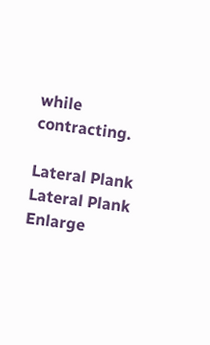while contracting.

Lateral Plank
Lateral Plank
Enlarge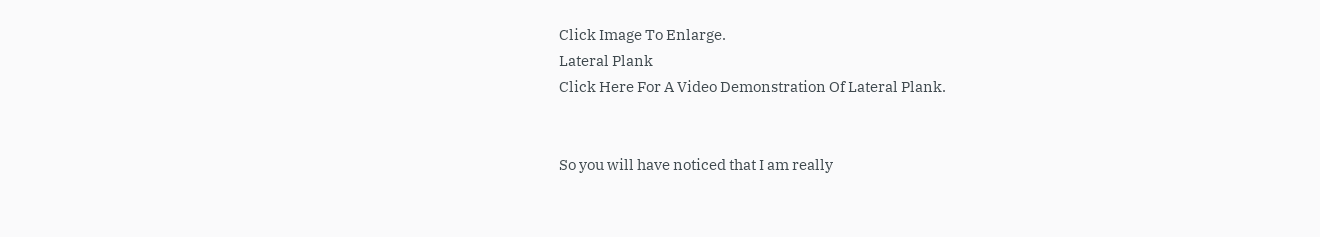Click Image To Enlarge.
Lateral Plank
Click Here For A Video Demonstration Of Lateral Plank.


So you will have noticed that I am really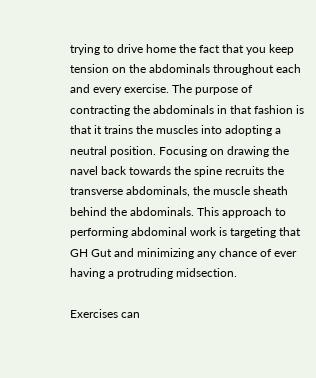trying to drive home the fact that you keep tension on the abdominals throughout each and every exercise. The purpose of contracting the abdominals in that fashion is that it trains the muscles into adopting a neutral position. Focusing on drawing the navel back towards the spine recruits the transverse abdominals, the muscle sheath behind the abdominals. This approach to performing abdominal work is targeting that GH Gut and minimizing any chance of ever having a protruding midsection.

Exercises can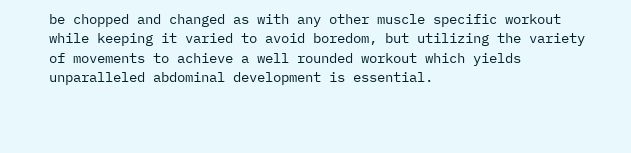be chopped and changed as with any other muscle specific workout while keeping it varied to avoid boredom, but utilizing the variety of movements to achieve a well rounded workout which yields unparalleled abdominal development is essential.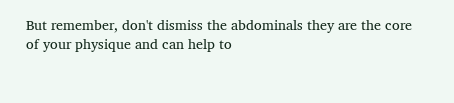But remember, don't dismiss the abdominals they are the core of your physique and can help to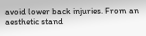avoid lower back injuries. From an aesthetic stand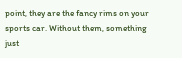point, they are the fancy rims on your sports car. Without them, something just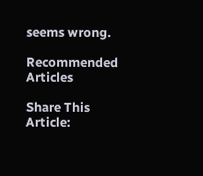seems wrong.

Recommended Articles

Share This Article: